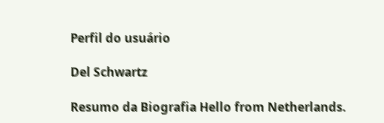Perfil do usuário

Del Schwartz

Resumo da Biografia Hello from Netherlands.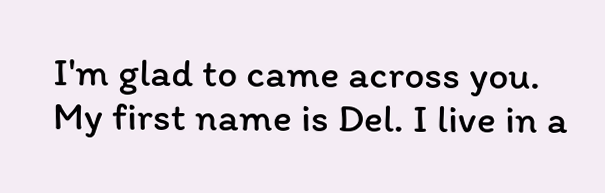I'm glad to came across you. My first name is Del. I live in a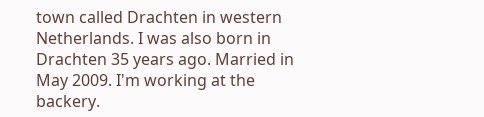town called Drachten in western Netherlands. I was also born in Drachten 35 years ago. Married in May 2009. I'm working at the backery.